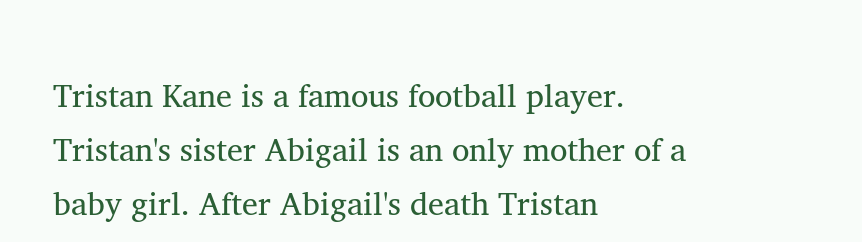Tristan Kane is a famous football player. Tristan's sister Abigail is an only mother of a baby girl. After Abigail's death Tristan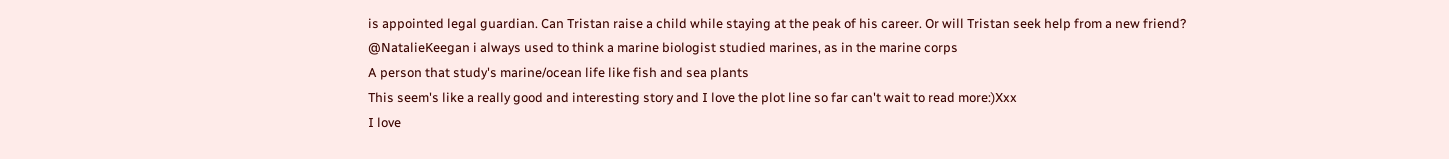is appointed legal guardian. Can Tristan raise a child while staying at the peak of his career. Or will Tristan seek help from a new friend?
@NatalieKeegan i always used to think a marine biologist studied marines, as in the marine corps
A person that study's marine/ocean life like fish and sea plants
This seem's like a really good and interesting story and I love the plot line so far can't wait to read more:)Xxx
I love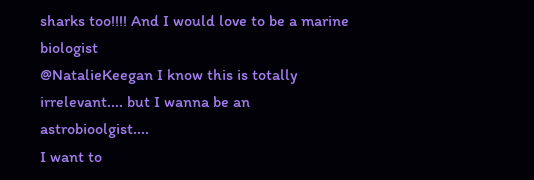sharks too!!!! And I would love to be a marine biologist
@NatalieKeegan I know this is totally irrelevant.... but I wanna be an astrobioolgist....
I want to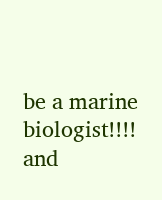be a marine biologist!!!! and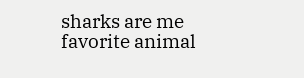sharks are me favorite animal